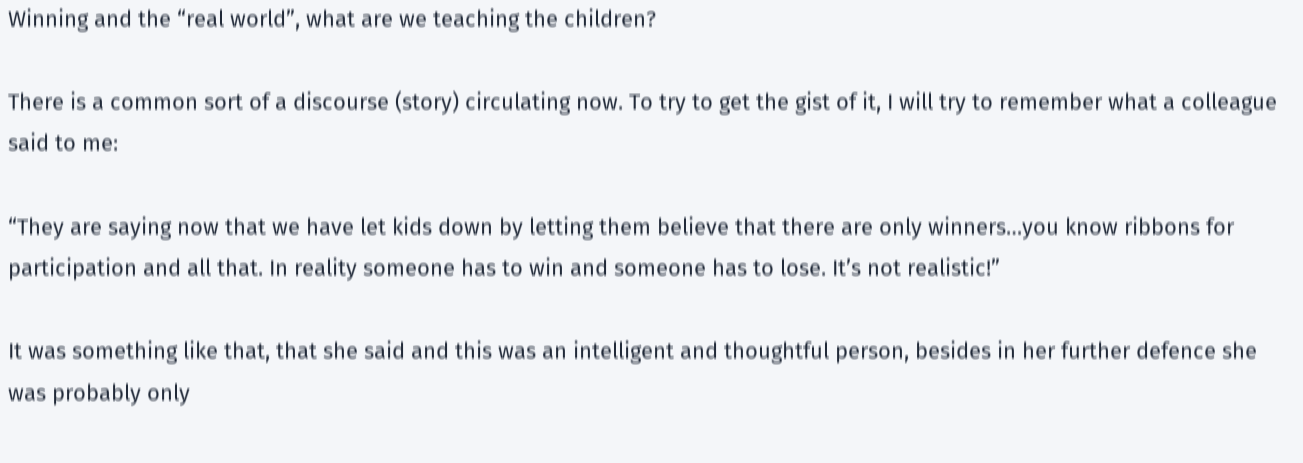Winning and the “real world”, what are we teaching the children?

There is a common sort of a discourse (story) circulating now. To try to get the gist of it, I will try to remember what a colleague said to me:

“They are saying now that we have let kids down by letting them believe that there are only winners…you know ribbons for participation and all that. In reality someone has to win and someone has to lose. It’s not realistic!”

It was something like that, that she said and this was an intelligent and thoughtful person, besides in her further defence she was probably only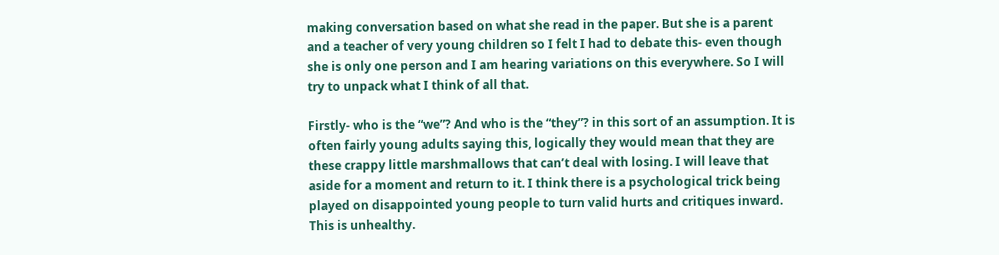making conversation based on what she read in the paper. But she is a parent and a teacher of very young children so I felt I had to debate this- even though she is only one person and I am hearing variations on this everywhere. So I will try to unpack what I think of all that.

Firstly- who is the “we”? And who is the “they”? in this sort of an assumption. It is often fairly young adults saying this, logically they would mean that they are these crappy little marshmallows that can’t deal with losing. I will leave that aside for a moment and return to it. I think there is a psychological trick being played on disappointed young people to turn valid hurts and critiques inward. This is unhealthy.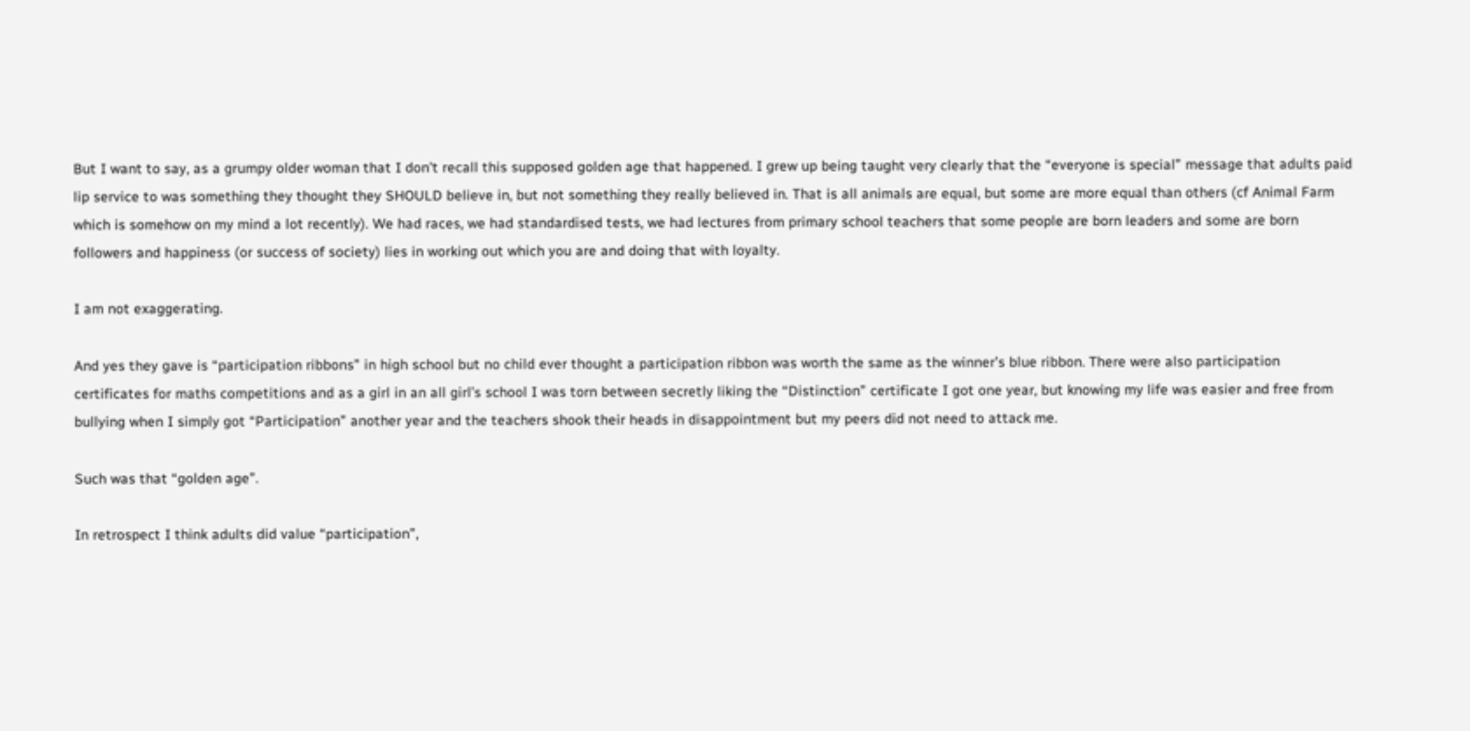But I want to say, as a grumpy older woman that I don’t recall this supposed golden age that happened. I grew up being taught very clearly that the “everyone is special” message that adults paid lip service to was something they thought they SHOULD believe in, but not something they really believed in. That is all animals are equal, but some are more equal than others (cf Animal Farm which is somehow on my mind a lot recently). We had races, we had standardised tests, we had lectures from primary school teachers that some people are born leaders and some are born followers and happiness (or success of society) lies in working out which you are and doing that with loyalty.

I am not exaggerating.

And yes they gave is “participation ribbons” in high school but no child ever thought a participation ribbon was worth the same as the winner’s blue ribbon. There were also participation certificates for maths competitions and as a girl in an all girl’s school I was torn between secretly liking the “Distinction” certificate I got one year, but knowing my life was easier and free from bullying when I simply got “Participation” another year and the teachers shook their heads in disappointment but my peers did not need to attack me.

Such was that “golden age”.

In retrospect I think adults did value “participation”,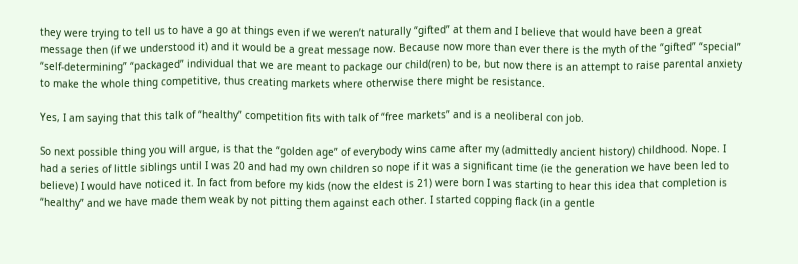they were trying to tell us to have a go at things even if we weren’t naturally “gifted” at them and I believe that would have been a great message then (if we understood it) and it would be a great message now. Because now more than ever there is the myth of the “gifted” “special” “self-determining” “packaged” individual that we are meant to package our child(ren) to be, but now there is an attempt to raise parental anxiety to make the whole thing competitive, thus creating markets where otherwise there might be resistance.

Yes, I am saying that this talk of “healthy” competition fits with talk of “free markets” and is a neoliberal con job.

So next possible thing you will argue, is that the “golden age” of everybody wins came after my (admittedly ancient history) childhood. Nope. I had a series of little siblings until I was 20 and had my own children so nope if it was a significant time (ie the generation we have been led to believe) I would have noticed it. In fact from before my kids (now the eldest is 21) were born I was starting to hear this idea that completion is “healthy” and we have made them weak by not pitting them against each other. I started copping flack (in a gentle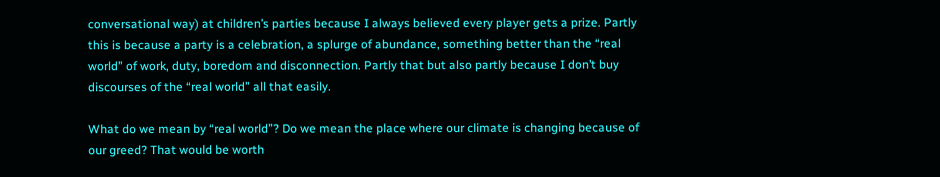conversational way) at children’s parties because I always believed every player gets a prize. Partly this is because a party is a celebration, a splurge of abundance, something better than the “real world” of work, duty, boredom and disconnection. Partly that but also partly because I don’t buy discourses of the “real world” all that easily.

What do we mean by “real world”? Do we mean the place where our climate is changing because of our greed? That would be worth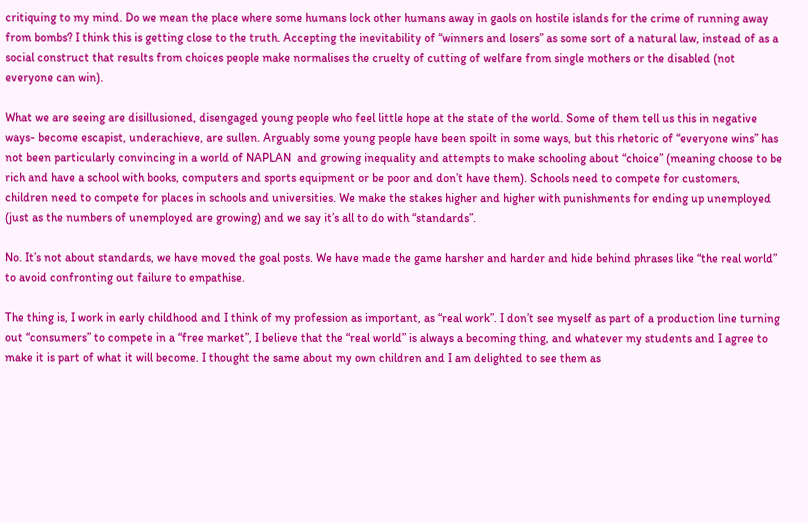critiquing to my mind. Do we mean the place where some humans lock other humans away in gaols on hostile islands for the crime of running away from bombs? I think this is getting close to the truth. Accepting the inevitability of “winners and losers” as some sort of a natural law, instead of as a social construct that results from choices people make normalises the cruelty of cutting of welfare from single mothers or the disabled (not everyone can win).

What we are seeing are disillusioned, disengaged young people who feel little hope at the state of the world. Some of them tell us this in negative ways- become escapist, underachieve, are sullen. Arguably some young people have been spoilt in some ways, but this rhetoric of “everyone wins” has not been particularly convincing in a world of NAPLAN  and growing inequality and attempts to make schooling about “choice” (meaning choose to be rich and have a school with books, computers and sports equipment or be poor and don’t have them). Schools need to compete for customers, children need to compete for places in schools and universities. We make the stakes higher and higher with punishments for ending up unemployed (just as the numbers of unemployed are growing) and we say it’s all to do with “standards”.

No. It’s not about standards, we have moved the goal posts. We have made the game harsher and harder and hide behind phrases like “the real world” to avoid confronting out failure to empathise.

The thing is, I work in early childhood and I think of my profession as important, as “real work”. I don’t see myself as part of a production line turning out “consumers” to compete in a “free market”, I believe that the “real world” is always a becoming thing, and whatever my students and I agree to make it is part of what it will become. I thought the same about my own children and I am delighted to see them as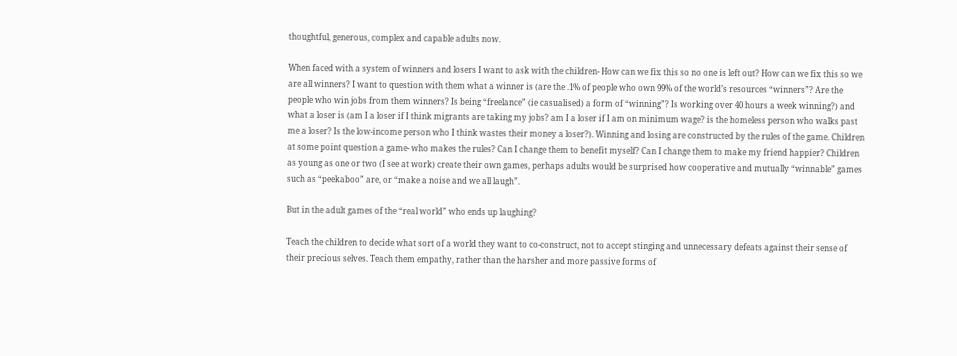thoughtful, generous, complex and capable adults now.

When faced with a system of winners and losers I want to ask with the children- How can we fix this so no one is left out? How can we fix this so we are all winners? I want to question with them what a winner is (are the .1% of people who own 99% of the world’s resources “winners”? Are the people who win jobs from them winners? Is being “freelance” (ie casualised) a form of “winning”? Is working over 40 hours a week winning?) and what a loser is (am I a loser if I think migrants are taking my jobs? am I a loser if I am on minimum wage? is the homeless person who walks past me a loser? Is the low-income person who I think wastes their money a loser?). Winning and losing are constructed by the rules of the game. Children at some point question a game- who makes the rules? Can I change them to benefit myself? Can I change them to make my friend happier? Children as young as one or two (I see at work) create their own games, perhaps adults would be surprised how cooperative and mutually “winnable” games such as “peekaboo” are, or “make a noise and we all laugh”.

But in the adult games of the “real world” who ends up laughing?

Teach the children to decide what sort of a world they want to co-construct, not to accept stinging and unnecessary defeats against their sense of their precious selves. Teach them empathy, rather than the harsher and more passive forms of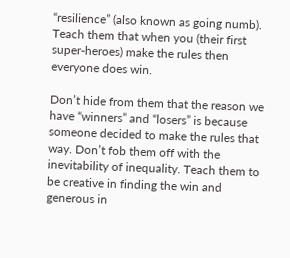“resilience” (also known as going numb). Teach them that when you (their first super-heroes) make the rules then everyone does win.

Don’t hide from them that the reason we have “winners” and “losers” is because someone decided to make the rules that way. Don’t fob them off with the inevitability of inequality. Teach them to be creative in finding the win and generous in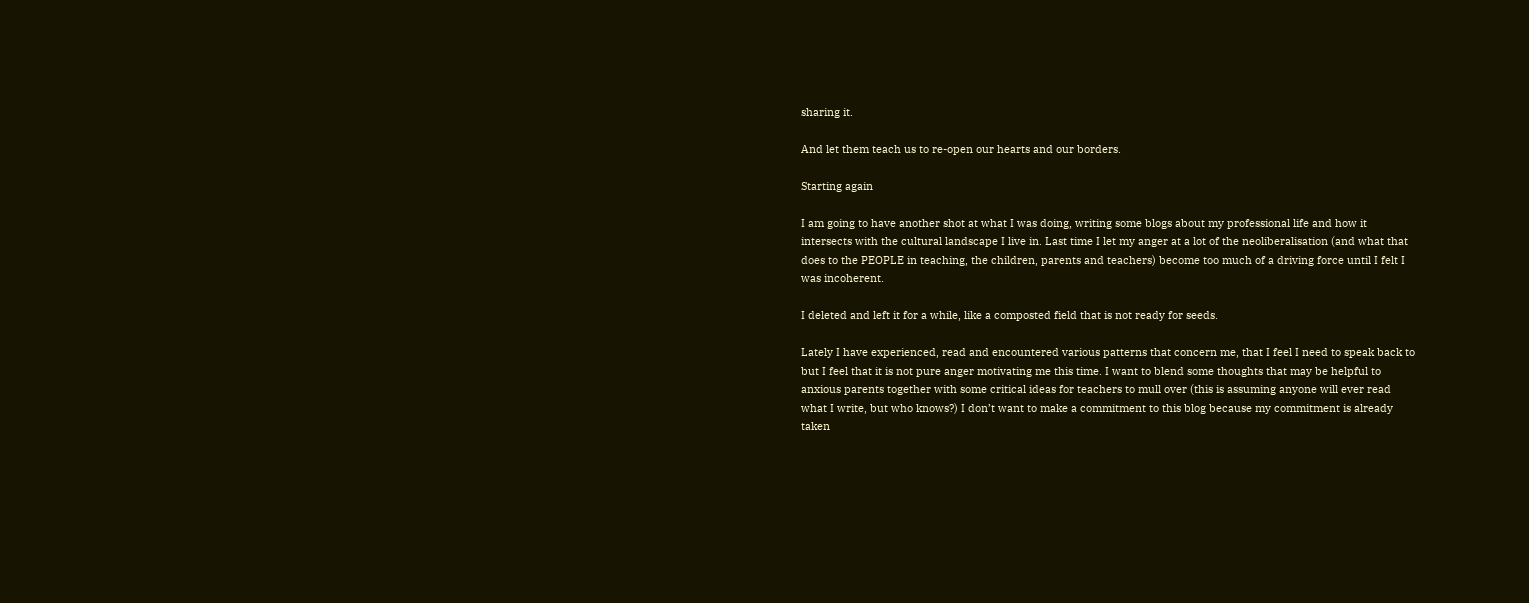sharing it.

And let them teach us to re-open our hearts and our borders.

Starting again

I am going to have another shot at what I was doing, writing some blogs about my professional life and how it intersects with the cultural landscape I live in. Last time I let my anger at a lot of the neoliberalisation (and what that does to the PEOPLE in teaching, the children, parents and teachers) become too much of a driving force until I felt I was incoherent.

I deleted and left it for a while, like a composted field that is not ready for seeds.

Lately I have experienced, read and encountered various patterns that concern me, that I feel I need to speak back to but I feel that it is not pure anger motivating me this time. I want to blend some thoughts that may be helpful to anxious parents together with some critical ideas for teachers to mull over (this is assuming anyone will ever read what I write, but who knows?) I don’t want to make a commitment to this blog because my commitment is already taken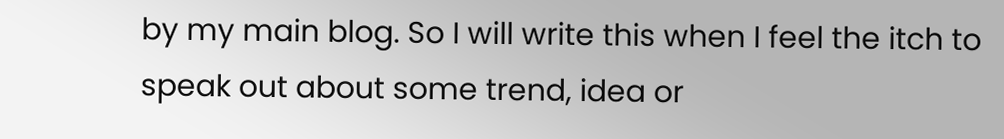by my main blog. So I will write this when I feel the itch to speak out about some trend, idea or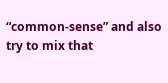“common-sense” and also try to mix that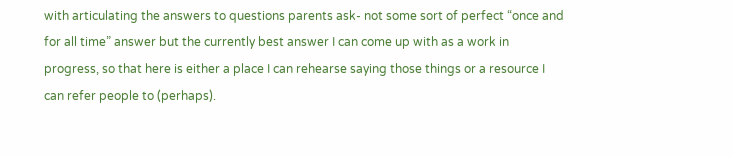with articulating the answers to questions parents ask- not some sort of perfect “once and for all time” answer but the currently best answer I can come up with as a work in progress, so that here is either a place I can rehearse saying those things or a resource I can refer people to (perhaps).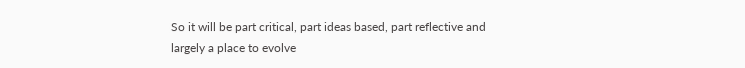So it will be part critical, part ideas based, part reflective and largely a place to evolve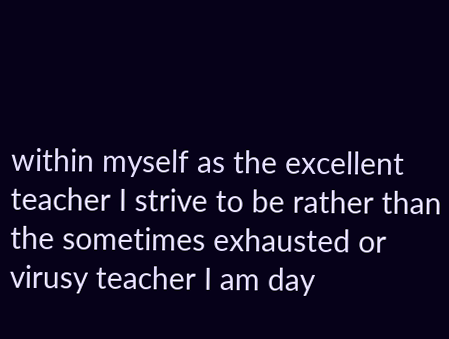within myself as the excellent teacher I strive to be rather than the sometimes exhausted or virusy teacher I am day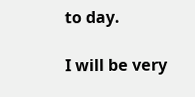to day.

I will be very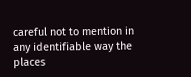careful not to mention in any identifiable way the places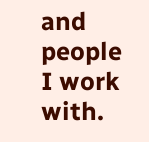and people I work with.